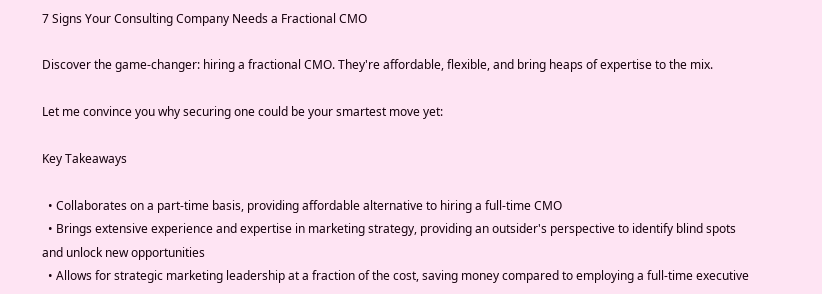7 Signs Your Consulting Company Needs a Fractional CMO

Discover the game-changer: hiring a fractional CMO. They're affordable, flexible, and bring heaps of expertise to the mix.

Let me convince you why securing one could be your smartest move yet:

Key Takeaways

  • Collaborates on a part-time basis, providing affordable alternative to hiring a full-time CMO
  • Brings extensive experience and expertise in marketing strategy, providing an outsider's perspective to identify blind spots and unlock new opportunities
  • Allows for strategic marketing leadership at a fraction of the cost, saving money compared to employing a full-time executive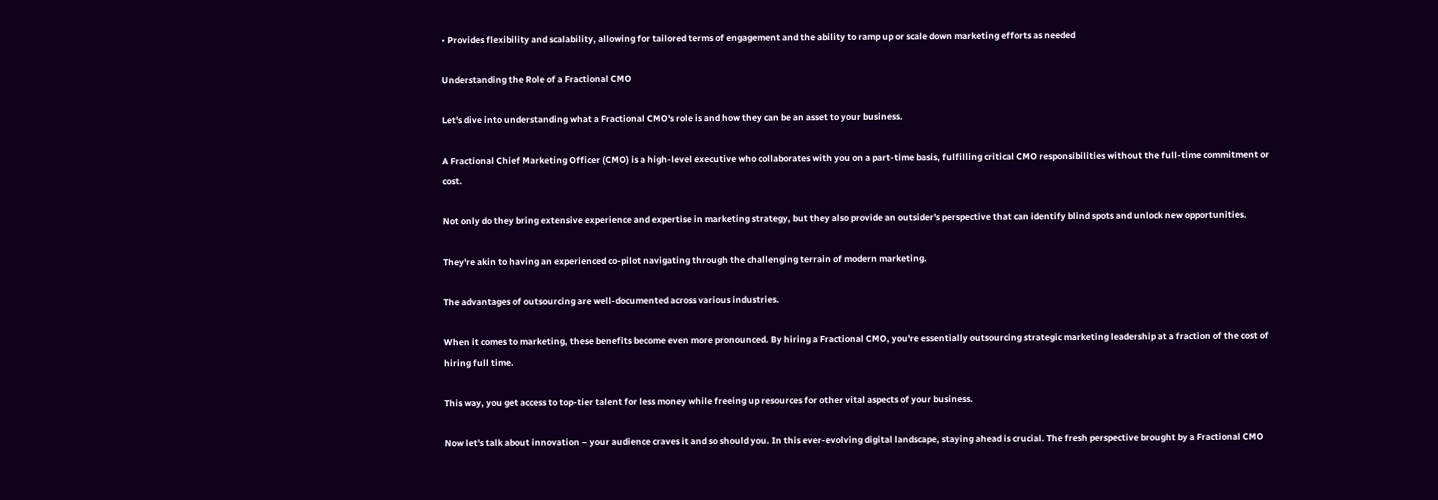• Provides flexibility and scalability, allowing for tailored terms of engagement and the ability to ramp up or scale down marketing efforts as needed

Understanding the Role of a Fractional CMO

Let's dive into understanding what a Fractional CMO's role is and how they can be an asset to your business.

A Fractional Chief Marketing Officer (CMO) is a high-level executive who collaborates with you on a part-time basis, fulfilling critical CMO responsibilities without the full-time commitment or cost.

Not only do they bring extensive experience and expertise in marketing strategy, but they also provide an outsider's perspective that can identify blind spots and unlock new opportunities.

They're akin to having an experienced co-pilot navigating through the challenging terrain of modern marketing.

The advantages of outsourcing are well-documented across various industries.

When it comes to marketing, these benefits become even more pronounced. By hiring a Fractional CMO, you're essentially outsourcing strategic marketing leadership at a fraction of the cost of hiring full time.

This way, you get access to top-tier talent for less money while freeing up resources for other vital aspects of your business.

Now let's talk about innovation – your audience craves it and so should you. In this ever-evolving digital landscape, staying ahead is crucial. The fresh perspective brought by a Fractional CMO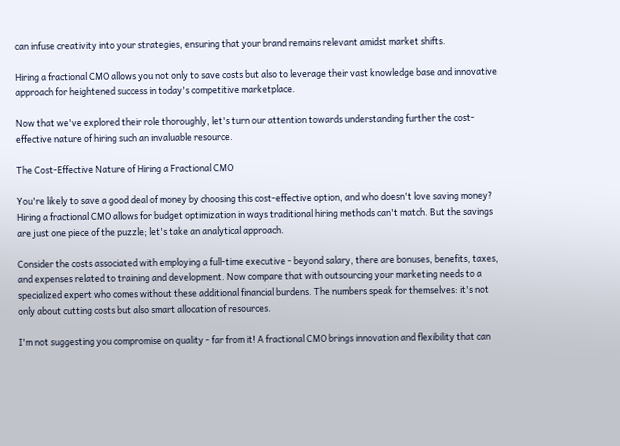can infuse creativity into your strategies, ensuring that your brand remains relevant amidst market shifts.

Hiring a fractional CMO allows you not only to save costs but also to leverage their vast knowledge base and innovative approach for heightened success in today's competitive marketplace.

Now that we've explored their role thoroughly, let's turn our attention towards understanding further the cost-effective nature of hiring such an invaluable resource.

The Cost-Effective Nature of Hiring a Fractional CMO

You're likely to save a good deal of money by choosing this cost-effective option, and who doesn't love saving money? Hiring a fractional CMO allows for budget optimization in ways traditional hiring methods can't match. But the savings are just one piece of the puzzle; let's take an analytical approach.

Consider the costs associated with employing a full-time executive - beyond salary, there are bonuses, benefits, taxes, and expenses related to training and development. Now compare that with outsourcing your marketing needs to a specialized expert who comes without these additional financial burdens. The numbers speak for themselves: it's not only about cutting costs but also smart allocation of resources.

I'm not suggesting you compromise on quality - far from it! A fractional CMO brings innovation and flexibility that can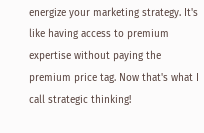energize your marketing strategy. It's like having access to premium expertise without paying the premium price tag. Now that's what I call strategic thinking!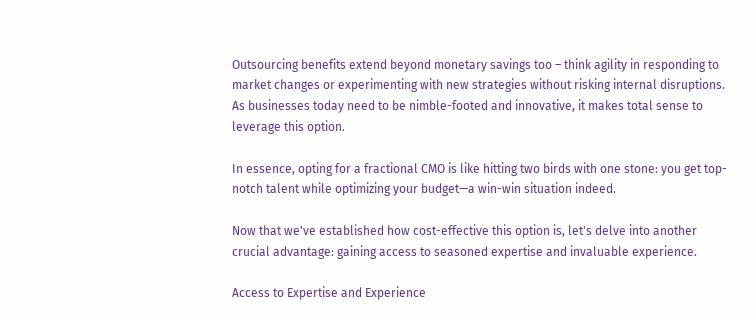Outsourcing benefits extend beyond monetary savings too – think agility in responding to market changes or experimenting with new strategies without risking internal disruptions. As businesses today need to be nimble-footed and innovative, it makes total sense to leverage this option.

In essence, opting for a fractional CMO is like hitting two birds with one stone: you get top-notch talent while optimizing your budget—a win-win situation indeed.

Now that we've established how cost-effective this option is, let's delve into another crucial advantage: gaining access to seasoned expertise and invaluable experience.

Access to Expertise and Experience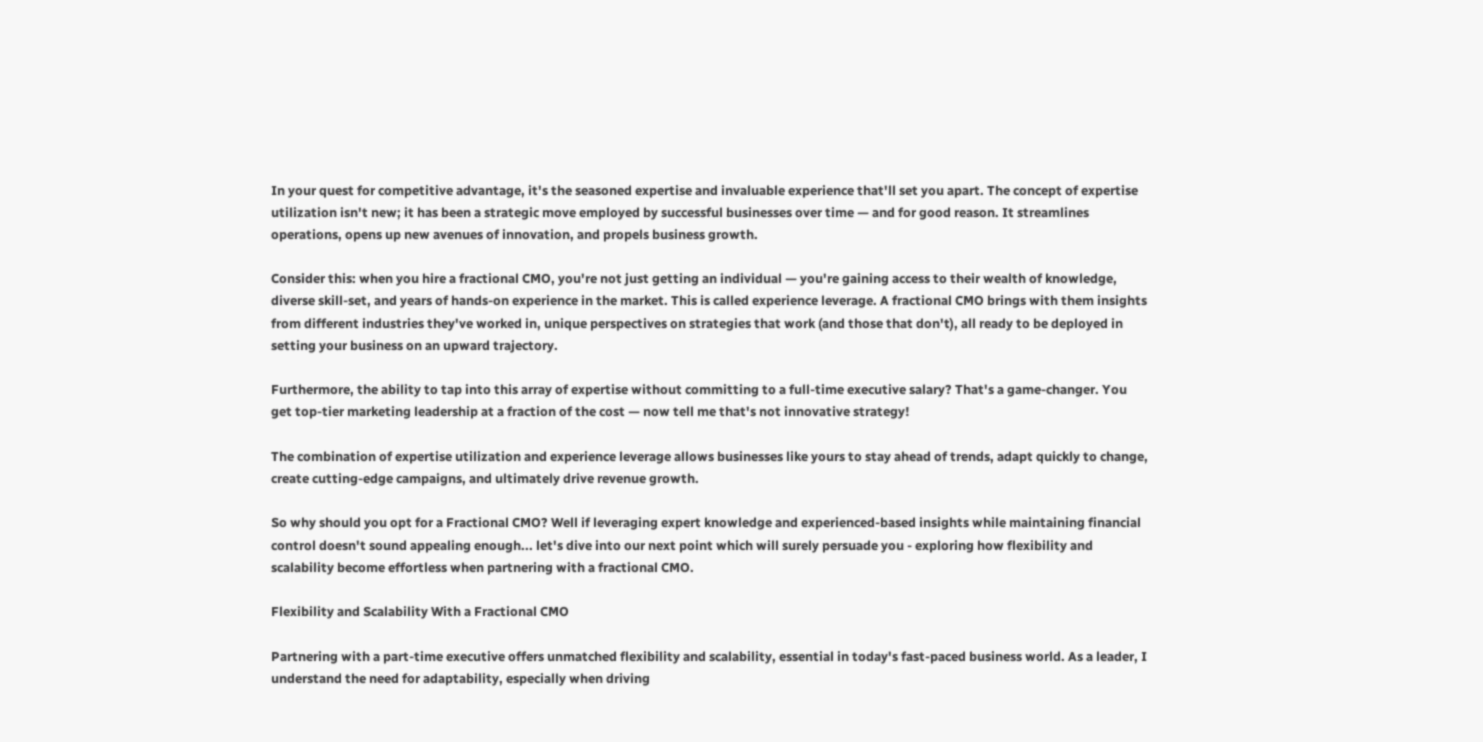In your quest for competitive advantage, it's the seasoned expertise and invaluable experience that'll set you apart. The concept of expertise utilization isn't new; it has been a strategic move employed by successful businesses over time — and for good reason. It streamlines operations, opens up new avenues of innovation, and propels business growth.

Consider this: when you hire a fractional CMO, you're not just getting an individual — you're gaining access to their wealth of knowledge, diverse skill-set, and years of hands-on experience in the market. This is called experience leverage. A fractional CMO brings with them insights from different industries they've worked in, unique perspectives on strategies that work (and those that don't), all ready to be deployed in setting your business on an upward trajectory.

Furthermore, the ability to tap into this array of expertise without committing to a full-time executive salary? That's a game-changer. You get top-tier marketing leadership at a fraction of the cost — now tell me that's not innovative strategy!

The combination of expertise utilization and experience leverage allows businesses like yours to stay ahead of trends, adapt quickly to change, create cutting-edge campaigns, and ultimately drive revenue growth.

So why should you opt for a Fractional CMO? Well if leveraging expert knowledge and experienced-based insights while maintaining financial control doesn't sound appealing enough... let's dive into our next point which will surely persuade you - exploring how flexibility and scalability become effortless when partnering with a fractional CMO.

Flexibility and Scalability With a Fractional CMO

Partnering with a part-time executive offers unmatched flexibility and scalability, essential in today's fast-paced business world. As a leader, I understand the need for adaptability, especially when driving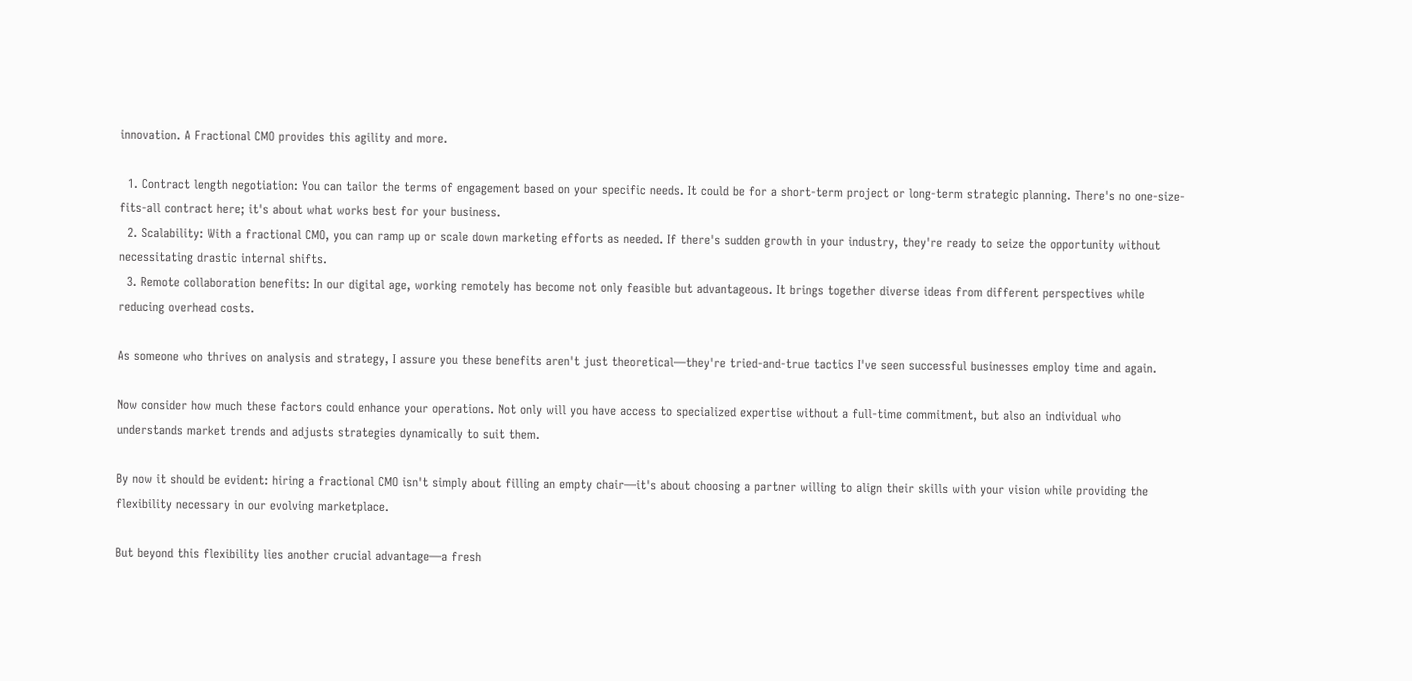innovation. A Fractional CMO provides this agility and more.

  1. Contract length negotiation: You can tailor the terms of engagement based on your specific needs. It could be for a short-term project or long-term strategic planning. There's no one-size-fits-all contract here; it's about what works best for your business.
  2. Scalability: With a fractional CMO, you can ramp up or scale down marketing efforts as needed. If there's sudden growth in your industry, they're ready to seize the opportunity without necessitating drastic internal shifts.
  3. Remote collaboration benefits: In our digital age, working remotely has become not only feasible but advantageous. It brings together diverse ideas from different perspectives while reducing overhead costs.

As someone who thrives on analysis and strategy, I assure you these benefits aren't just theoretical—they're tried-and-true tactics I've seen successful businesses employ time and again.

Now consider how much these factors could enhance your operations. Not only will you have access to specialized expertise without a full-time commitment, but also an individual who understands market trends and adjusts strategies dynamically to suit them.

By now it should be evident: hiring a fractional CMO isn't simply about filling an empty chair—it's about choosing a partner willing to align their skills with your vision while providing the flexibility necessary in our evolving marketplace.

But beyond this flexibility lies another crucial advantage—a fresh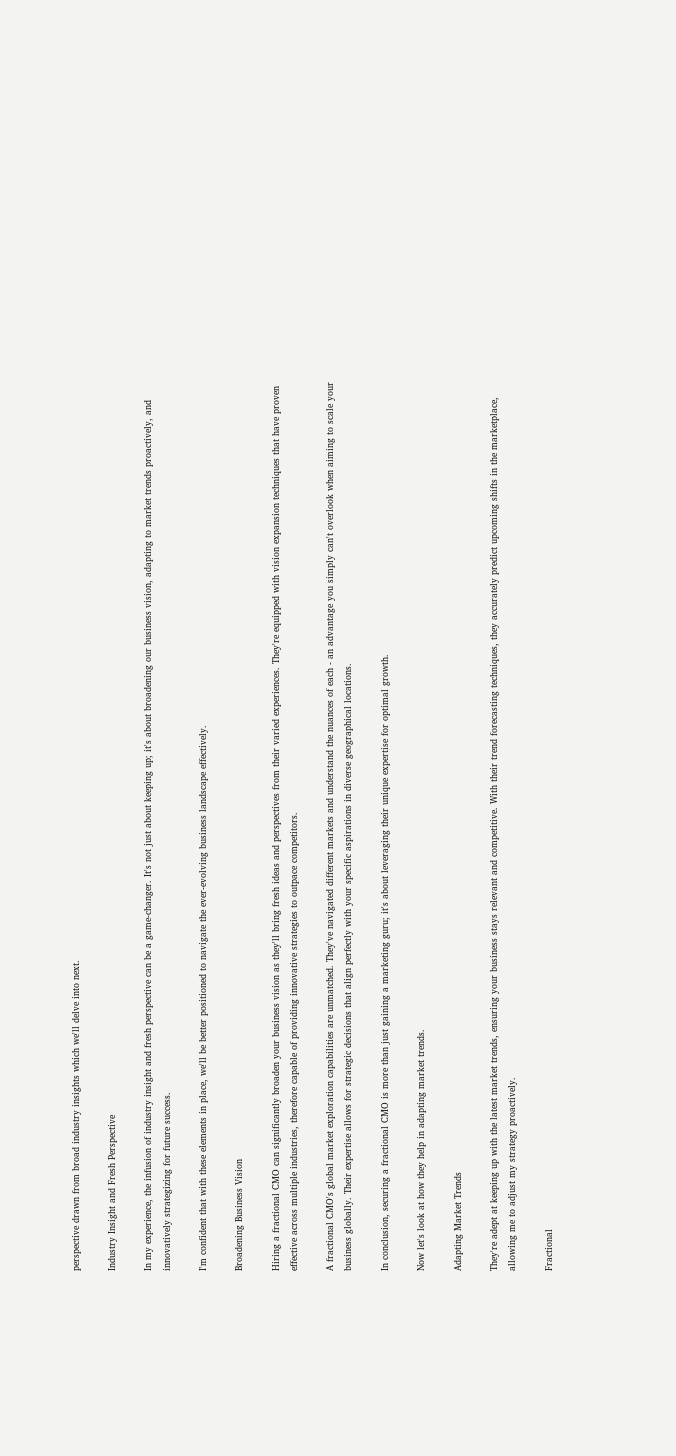perspective drawn from broad industry insights which we'll delve into next.

Industry Insight and Fresh Perspective

In my experience, the infusion of industry insight and fresh perspective can be a game-changer. It's not just about keeping up; it's about broadening our business vision, adapting to market trends proactively, and innovatively strategizing for future success.

I'm confident that with these elements in place, we'll be better positioned to navigate the ever-evolving business landscape effectively.

Broadening Business Vision

Hiring a fractional CMO can significantly broaden your business vision as they'll bring fresh ideas and perspectives from their varied experiences. They're equipped with vision expansion techniques that have proven effective across multiple industries, therefore capable of providing innovative strategies to outpace competitors.

A fractional CMO's global market exploration capabilities are unmatched. They've navigated different markets and understand the nuances of each - an advantage you simply can't overlook when aiming to scale your business globally. Their expertise allows for strategic decisions that align perfectly with your specific aspirations in diverse geographical locations.

In conclusion, securing a fractional CMO is more than just gaining a marketing guru; it's about leveraging their unique expertise for optimal growth.

Now let's look at how they help in adapting market trends.

Adapting Market Trends

They're adept at keeping up with the latest market trends, ensuring your business stays relevant and competitive. With their trend forecasting techniques, they accurately predict upcoming shifts in the marketplace, allowing me to adjust my strategy proactively.

Fractional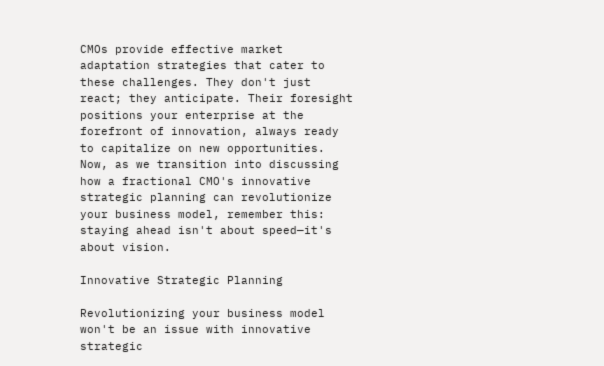CMOs provide effective market adaptation strategies that cater to these challenges. They don't just react; they anticipate. Their foresight positions your enterprise at the forefront of innovation, always ready to capitalize on new opportunities. Now, as we transition into discussing how a fractional CMO's innovative strategic planning can revolutionize your business model, remember this: staying ahead isn't about speed—it's about vision.

Innovative Strategic Planning

Revolutionizing your business model won't be an issue with innovative strategic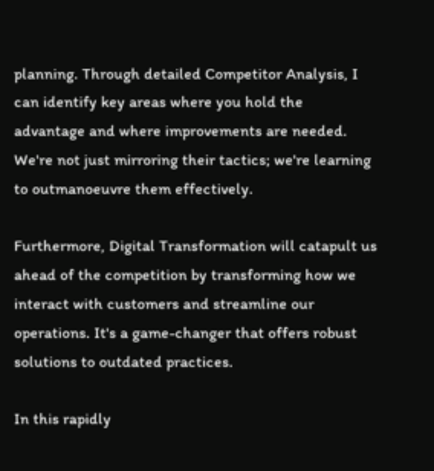planning. Through detailed Competitor Analysis, I can identify key areas where you hold the advantage and where improvements are needed. We're not just mirroring their tactics; we're learning to outmanoeuvre them effectively.

Furthermore, Digital Transformation will catapult us ahead of the competition by transforming how we interact with customers and streamline our operations. It's a game-changer that offers robust solutions to outdated practices.

In this rapidly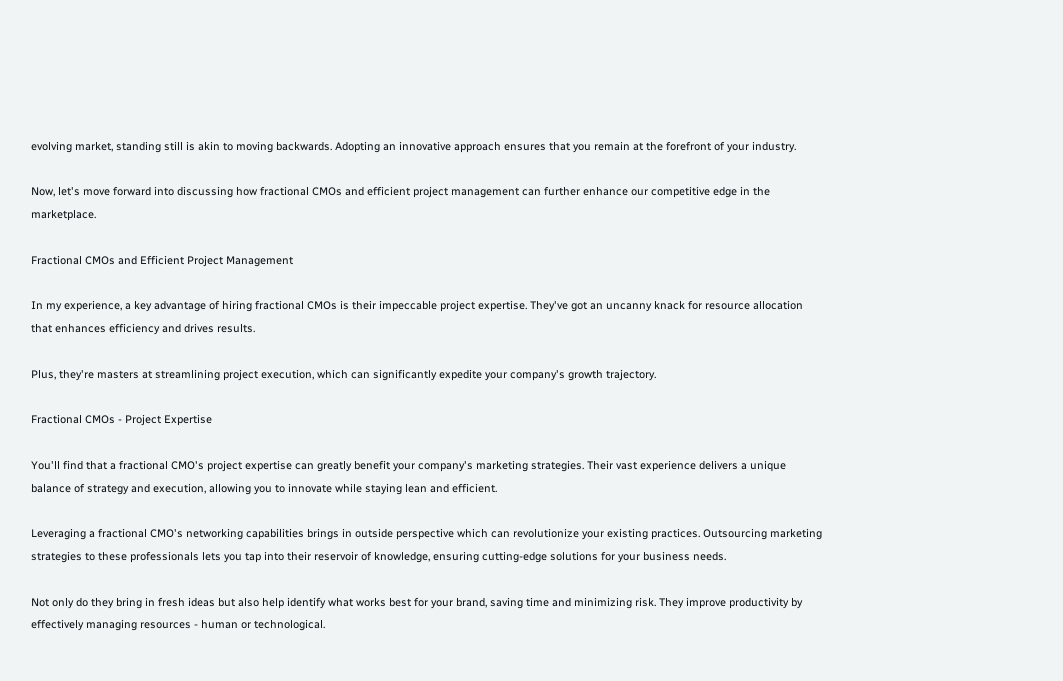evolving market, standing still is akin to moving backwards. Adopting an innovative approach ensures that you remain at the forefront of your industry.

Now, let's move forward into discussing how fractional CMOs and efficient project management can further enhance our competitive edge in the marketplace.

Fractional CMOs and Efficient Project Management

In my experience, a key advantage of hiring fractional CMOs is their impeccable project expertise. They've got an uncanny knack for resource allocation that enhances efficiency and drives results.

Plus, they're masters at streamlining project execution, which can significantly expedite your company's growth trajectory.

Fractional CMOs - Project Expertise

You'll find that a fractional CMO's project expertise can greatly benefit your company's marketing strategies. Their vast experience delivers a unique balance of strategy and execution, allowing you to innovate while staying lean and efficient.

Leveraging a fractional CMO's networking capabilities brings in outside perspective which can revolutionize your existing practices. Outsourcing marketing strategies to these professionals lets you tap into their reservoir of knowledge, ensuring cutting-edge solutions for your business needs.

Not only do they bring in fresh ideas but also help identify what works best for your brand, saving time and minimizing risk. They improve productivity by effectively managing resources - human or technological.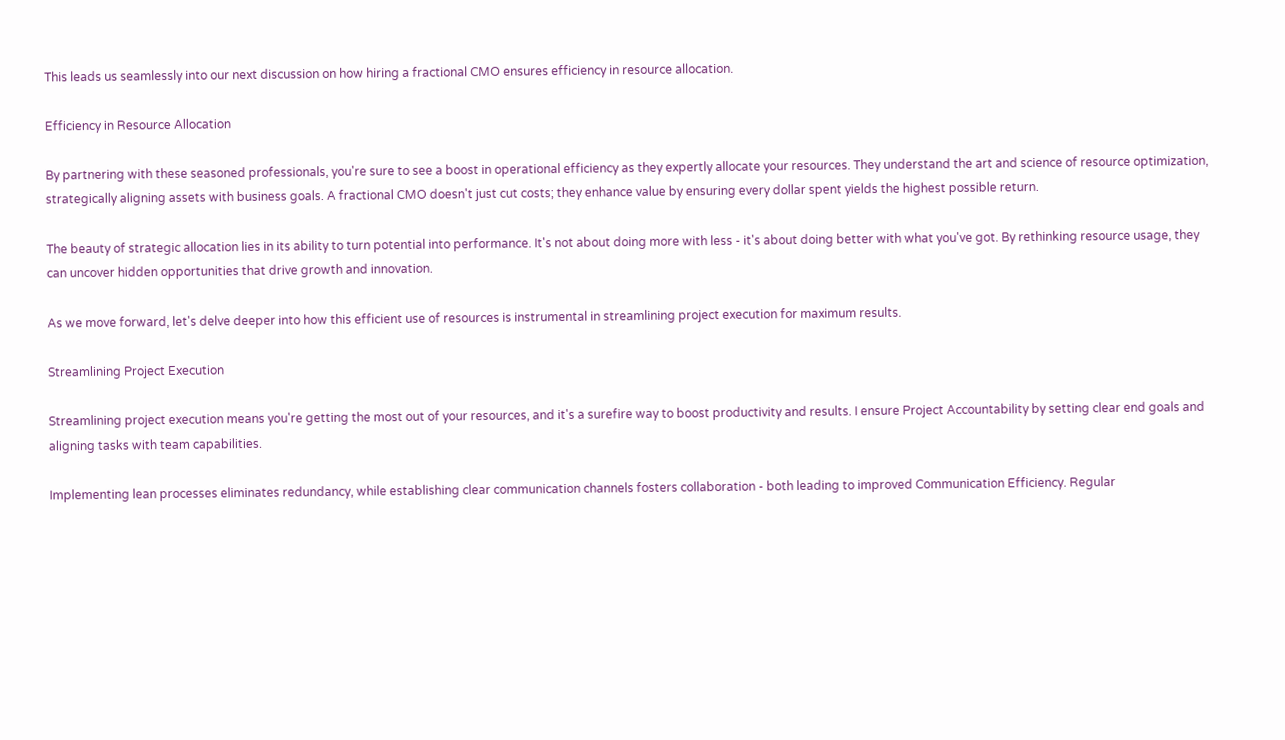This leads us seamlessly into our next discussion on how hiring a fractional CMO ensures efficiency in resource allocation.

Efficiency in Resource Allocation

By partnering with these seasoned professionals, you're sure to see a boost in operational efficiency as they expertly allocate your resources. They understand the art and science of resource optimization, strategically aligning assets with business goals. A fractional CMO doesn't just cut costs; they enhance value by ensuring every dollar spent yields the highest possible return.

The beauty of strategic allocation lies in its ability to turn potential into performance. It's not about doing more with less - it's about doing better with what you've got. By rethinking resource usage, they can uncover hidden opportunities that drive growth and innovation.

As we move forward, let's delve deeper into how this efficient use of resources is instrumental in streamlining project execution for maximum results.

Streamlining Project Execution

Streamlining project execution means you're getting the most out of your resources, and it's a surefire way to boost productivity and results. I ensure Project Accountability by setting clear end goals and aligning tasks with team capabilities.

Implementing lean processes eliminates redundancy, while establishing clear communication channels fosters collaboration - both leading to improved Communication Efficiency. Regular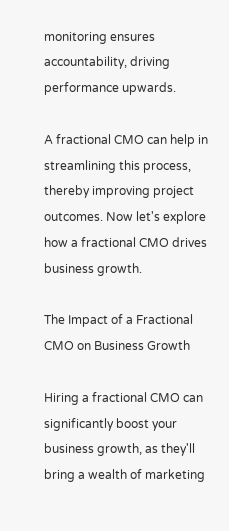monitoring ensures accountability, driving performance upwards.

A fractional CMO can help in streamlining this process, thereby improving project outcomes. Now let's explore how a fractional CMO drives business growth.

The Impact of a Fractional CMO on Business Growth

Hiring a fractional CMO can significantly boost your business growth, as they'll bring a wealth of marketing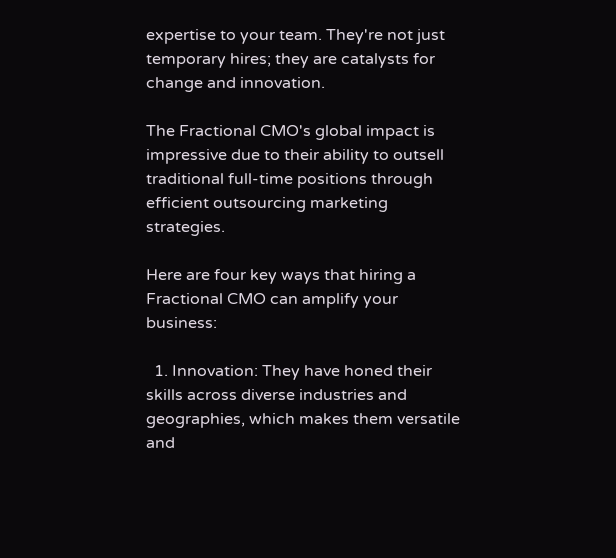expertise to your team. They're not just temporary hires; they are catalysts for change and innovation.

The Fractional CMO's global impact is impressive due to their ability to outsell traditional full-time positions through efficient outsourcing marketing strategies.

Here are four key ways that hiring a Fractional CMO can amplify your business:

  1. Innovation: They have honed their skills across diverse industries and geographies, which makes them versatile and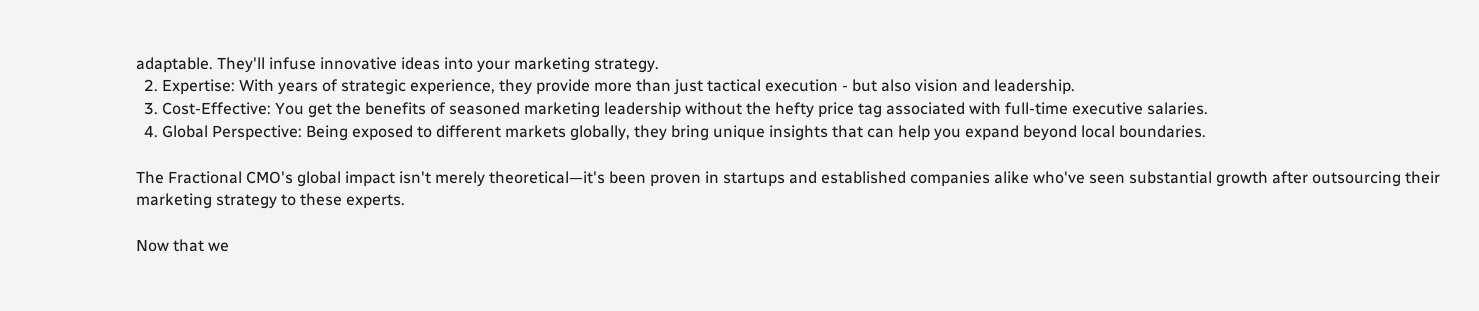adaptable. They'll infuse innovative ideas into your marketing strategy.
  2. Expertise: With years of strategic experience, they provide more than just tactical execution - but also vision and leadership.
  3. Cost-Effective: You get the benefits of seasoned marketing leadership without the hefty price tag associated with full-time executive salaries.
  4. Global Perspective: Being exposed to different markets globally, they bring unique insights that can help you expand beyond local boundaries.

The Fractional CMO's global impact isn't merely theoretical—it's been proven in startups and established companies alike who've seen substantial growth after outsourcing their marketing strategy to these experts.

Now that we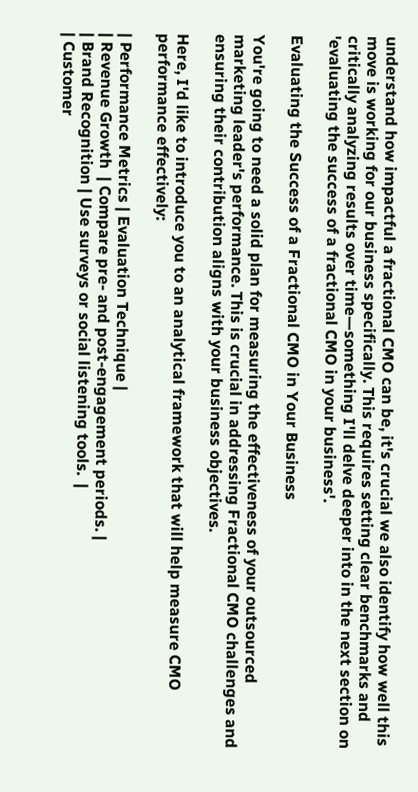understand how impactful a fractional CMO can be, it's crucial we also identify how well this move is working for our business specifically. This requires setting clear benchmarks and critically analyzing results over time—something I'll delve deeper into in the next section on 'evaluating the success of a fractional CMO in your business'.

Evaluating the Success of a Fractional CMO in Your Business

You're going to need a solid plan for measuring the effectiveness of your outsourced marketing leader's performance. This is crucial in addressing Fractional CMO challenges and ensuring their contribution aligns with your business objectives.

Here, I'd like to introduce you to an analytical framework that will help measure CMO performance effectively:

| Performance Metrics | Evaluation Technique |
| Revenue Growth  | Compare pre- and post-engagement periods. |
| Brand Recognition | Use surveys or social listening tools.  |
| Customer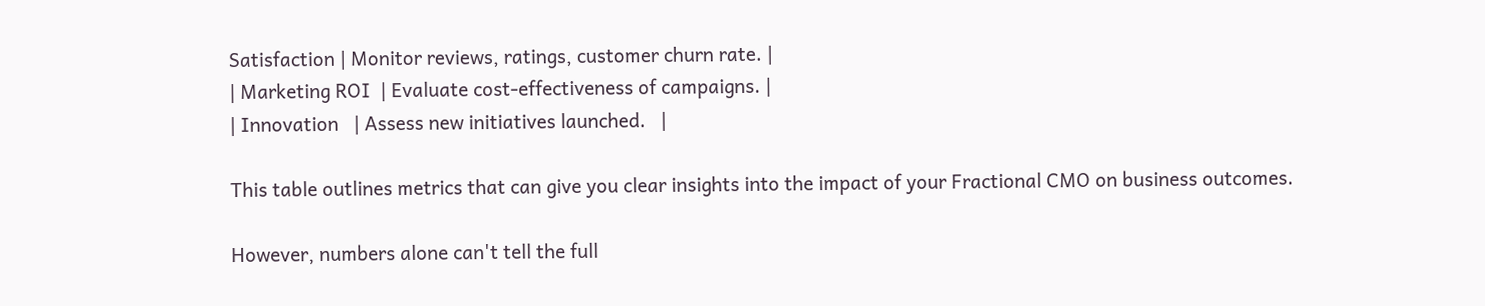Satisfaction | Monitor reviews, ratings, customer churn rate. |
| Marketing ROI  | Evaluate cost-effectiveness of campaigns. |
| Innovation   | Assess new initiatives launched.   |

This table outlines metrics that can give you clear insights into the impact of your Fractional CMO on business outcomes.

However, numbers alone can't tell the full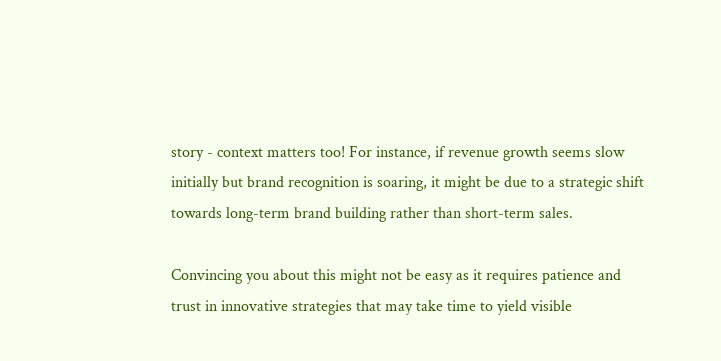story - context matters too! For instance, if revenue growth seems slow initially but brand recognition is soaring, it might be due to a strategic shift towards long-term brand building rather than short-term sales.

Convincing you about this might not be easy as it requires patience and trust in innovative strategies that may take time to yield visible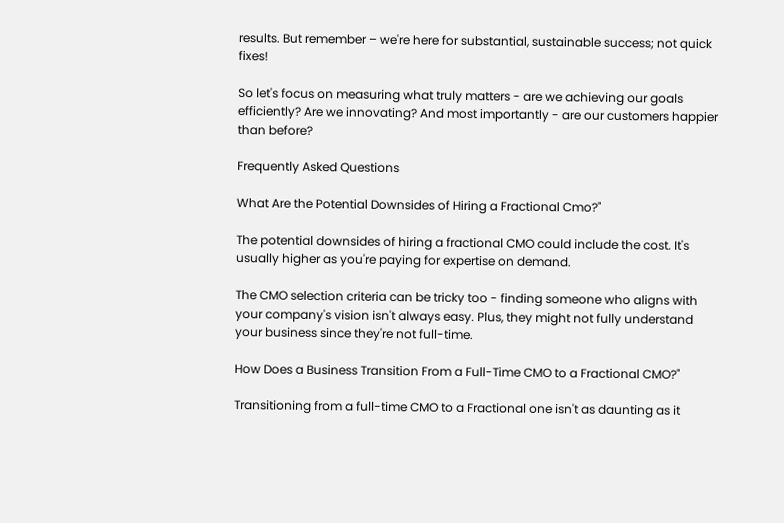results. But remember – we're here for substantial, sustainable success; not quick fixes!

So let's focus on measuring what truly matters - are we achieving our goals efficiently? Are we innovating? And most importantly - are our customers happier than before?

Frequently Asked Questions

What Are the Potential Downsides of Hiring a Fractional Cmo?"

The potential downsides of hiring a fractional CMO could include the cost. It's usually higher as you're paying for expertise on demand.

The CMO selection criteria can be tricky too - finding someone who aligns with your company's vision isn't always easy. Plus, they might not fully understand your business since they're not full-time.

How Does a Business Transition From a Full-Time CMO to a Fractional CMO?"

Transitioning from a full-time CMO to a Fractional one isn't as daunting as it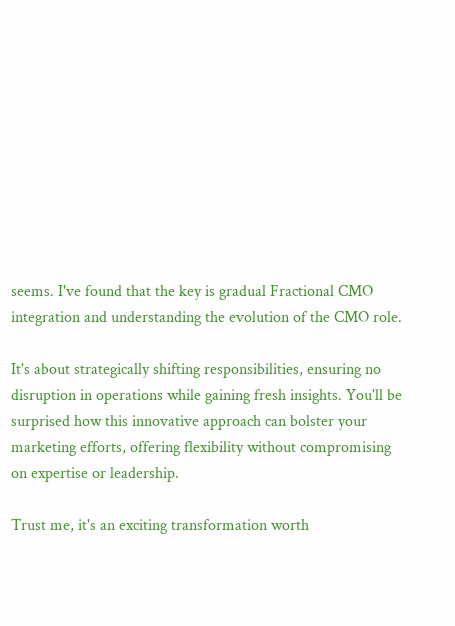seems. I've found that the key is gradual Fractional CMO integration and understanding the evolution of the CMO role.

It's about strategically shifting responsibilities, ensuring no disruption in operations while gaining fresh insights. You'll be surprised how this innovative approach can bolster your marketing efforts, offering flexibility without compromising on expertise or leadership.

Trust me, it's an exciting transformation worth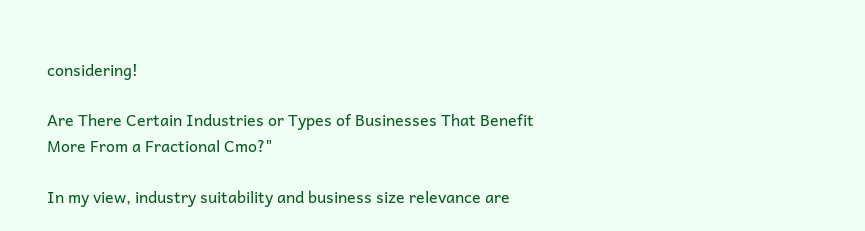considering!

Are There Certain Industries or Types of Businesses That Benefit More From a Fractional Cmo?"

In my view, industry suitability and business size relevance are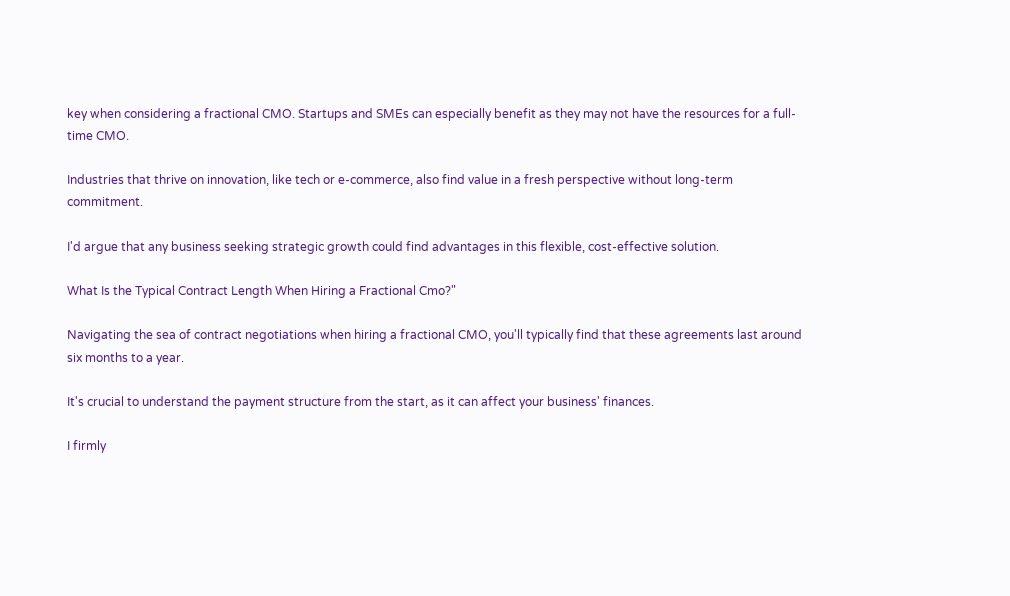key when considering a fractional CMO. Startups and SMEs can especially benefit as they may not have the resources for a full-time CMO.

Industries that thrive on innovation, like tech or e-commerce, also find value in a fresh perspective without long-term commitment.

I'd argue that any business seeking strategic growth could find advantages in this flexible, cost-effective solution.

What Is the Typical Contract Length When Hiring a Fractional Cmo?"

Navigating the sea of contract negotiations when hiring a fractional CMO, you'll typically find that these agreements last around six months to a year.

It's crucial to understand the payment structure from the start, as it can affect your business' finances.

I firmly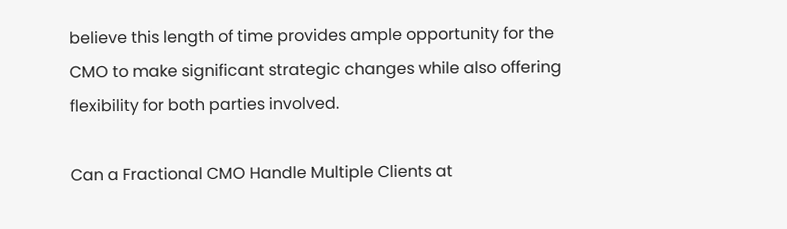believe this length of time provides ample opportunity for the CMO to make significant strategic changes while also offering flexibility for both parties involved.

Can a Fractional CMO Handle Multiple Clients at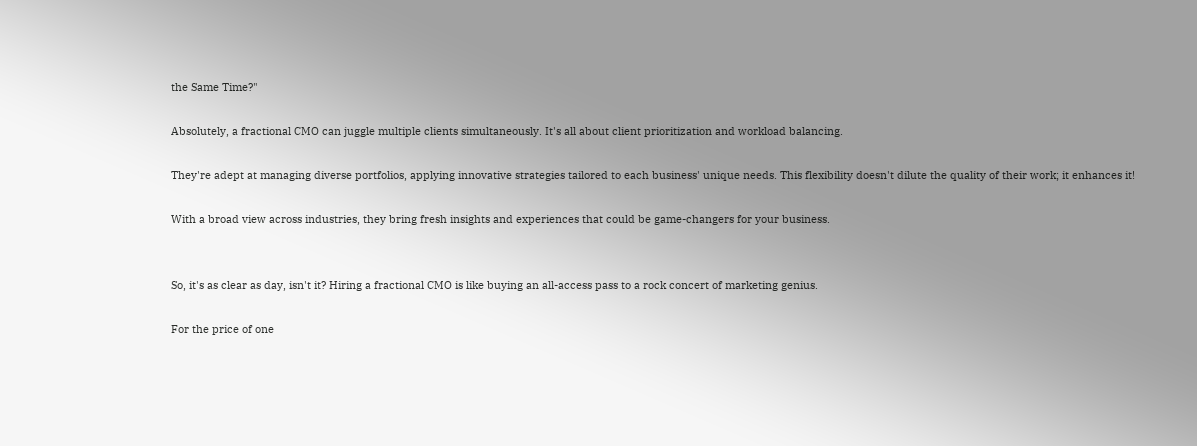the Same Time?"

Absolutely, a fractional CMO can juggle multiple clients simultaneously. It's all about client prioritization and workload balancing.

They're adept at managing diverse portfolios, applying innovative strategies tailored to each business' unique needs. This flexibility doesn't dilute the quality of their work; it enhances it!

With a broad view across industries, they bring fresh insights and experiences that could be game-changers for your business.


So, it's as clear as day, isn't it? Hiring a fractional CMO is like buying an all-access pass to a rock concert of marketing genius.

For the price of one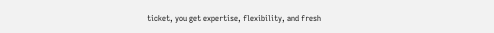ticket, you get expertise, flexibility, and fresh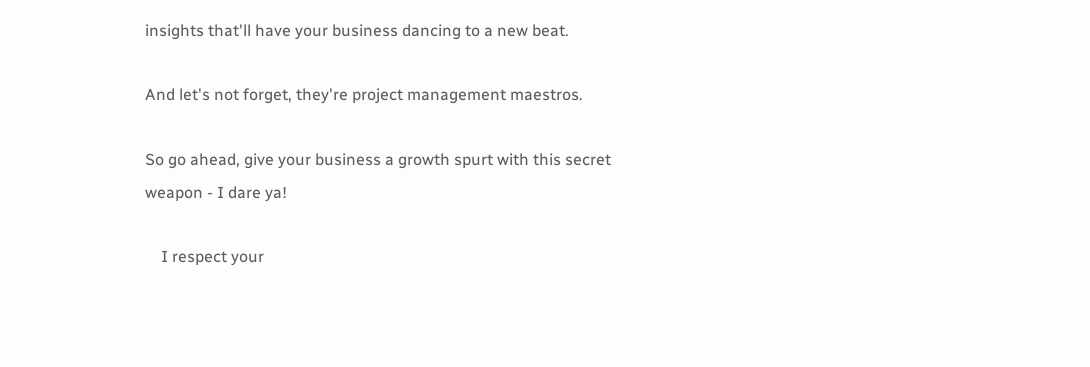insights that'll have your business dancing to a new beat.

And let's not forget, they're project management maestros.

So go ahead, give your business a growth spurt with this secret weapon - I dare ya!

    I respect your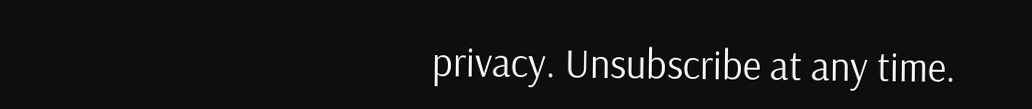privacy. Unsubscribe at any time.